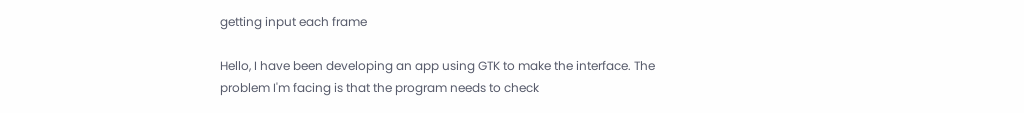getting input each frame

Hello, I have been developing an app using GTK to make the interface. The
problem I'm facing is that the program needs to check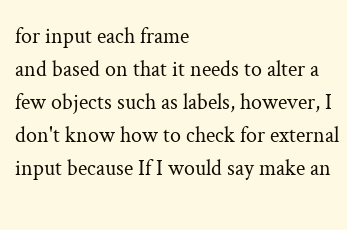for input each frame
and based on that it needs to alter a few objects such as labels, however, I
don't know how to check for external input because If I would say make an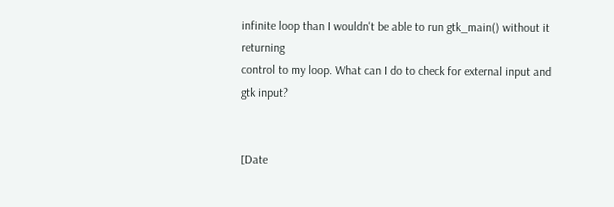infinite loop than I wouldn't be able to run gtk_main() without it returning
control to my loop. What can I do to check for external input and gtk input?


[Date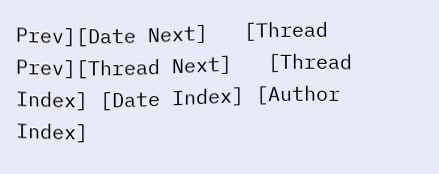Prev][Date Next]   [Thread Prev][Thread Next]   [Thread Index] [Date Index] [Author Index]